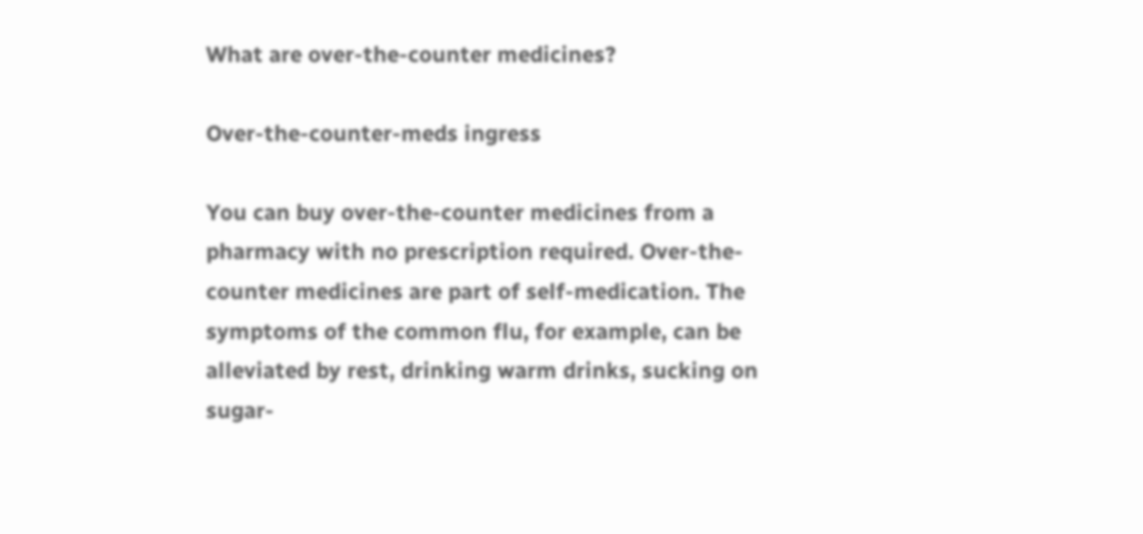What are over-the-counter medicines?

Over-the-counter-meds ingress

You can buy over-the-counter medicines from a pharmacy with no prescription required. Over-the-counter medicines are part of self-medication. The symptoms of the common flu, for example, can be alleviated by rest, drinking warm drinks, sucking on sugar-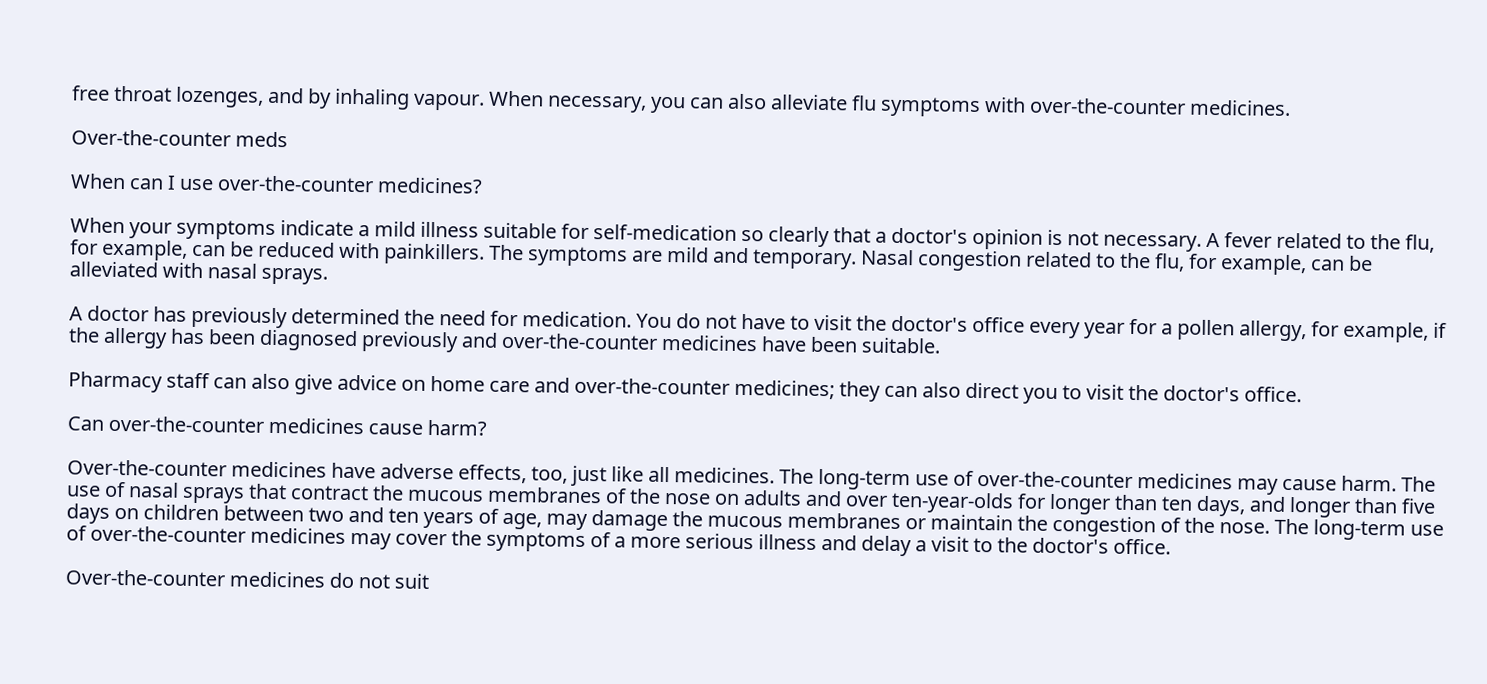free throat lozenges, and by inhaling vapour. When necessary, you can also alleviate flu symptoms with over-the-counter medicines.

Over-the-counter meds

When can I use over-the-counter medicines?

When your symptoms indicate a mild illness suitable for self-medication so clearly that a doctor's opinion is not necessary. A fever related to the flu, for example, can be reduced with painkillers. The symptoms are mild and temporary. Nasal congestion related to the flu, for example, can be alleviated with nasal sprays.

A doctor has previously determined the need for medication. You do not have to visit the doctor's office every year for a pollen allergy, for example, if the allergy has been diagnosed previously and over-the-counter medicines have been suitable.

Pharmacy staff can also give advice on home care and over-the-counter medicines; they can also direct you to visit the doctor's office.

Can over-the-counter medicines cause harm?

Over-the-counter medicines have adverse effects, too, just like all medicines. The long-term use of over-the-counter medicines may cause harm. The use of nasal sprays that contract the mucous membranes of the nose on adults and over ten-year-olds for longer than ten days, and longer than five days on children between two and ten years of age, may damage the mucous membranes or maintain the congestion of the nose. The long-term use of over-the-counter medicines may cover the symptoms of a more serious illness and delay a visit to the doctor's office.

Over-the-counter medicines do not suit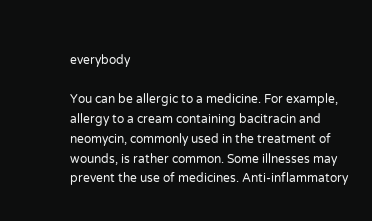everybody

You can be allergic to a medicine. For example, allergy to a cream containing bacitracin and neomycin, commonly used in the treatment of wounds, is rather common. Some illnesses may prevent the use of medicines. Anti-inflammatory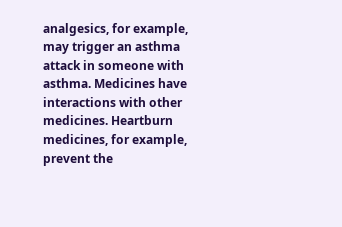analgesics, for example, may trigger an asthma attack in someone with asthma. Medicines have interactions with other medicines. Heartburn medicines, for example, prevent the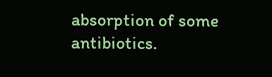absorption of some antibiotics.